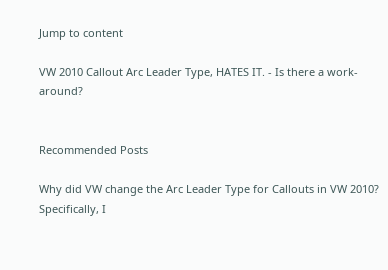Jump to content

VW 2010 Callout Arc Leader Type, HATES IT. - Is there a work-around?


Recommended Posts

Why did VW change the Arc Leader Type for Callouts in VW 2010? Specifically, I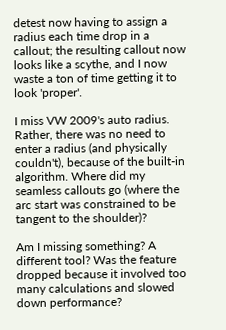detest now having to assign a radius each time drop in a callout; the resulting callout now looks like a scythe, and I now waste a ton of time getting it to look 'proper'.

I miss VW 2009's auto radius. Rather, there was no need to enter a radius (and physically couldn't), because of the built-in algorithm. Where did my seamless callouts go (where the arc start was constrained to be tangent to the shoulder)?

Am I missing something? A different tool? Was the feature dropped because it involved too many calculations and slowed down performance?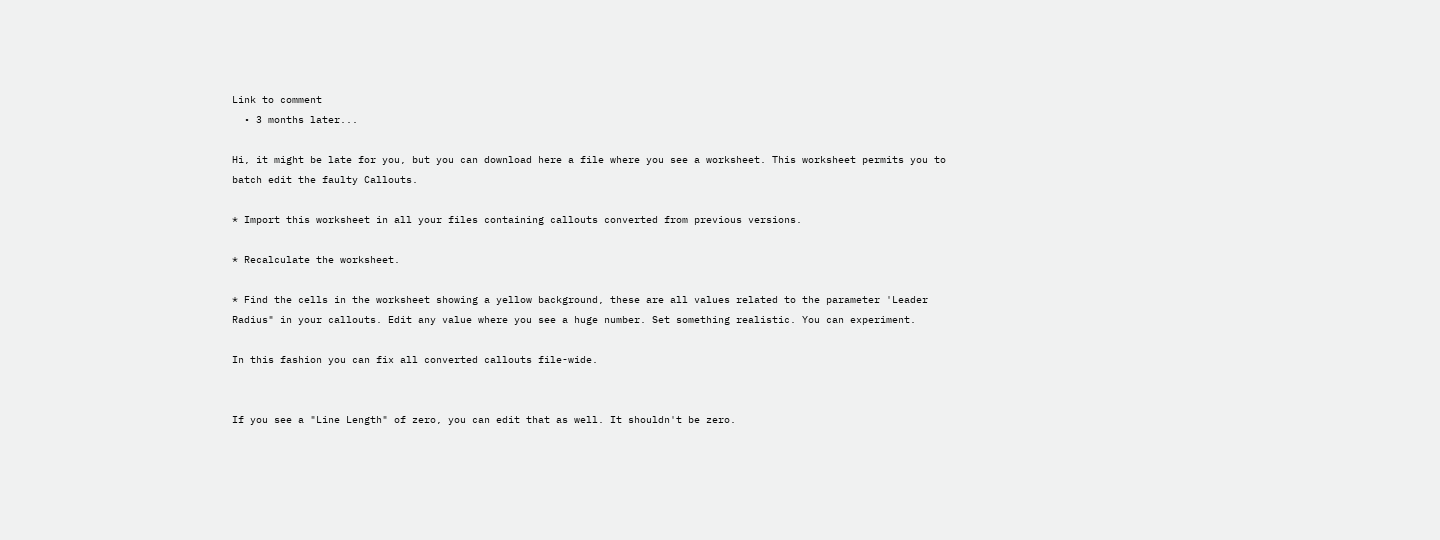Link to comment
  • 3 months later...

Hi, it might be late for you, but you can download here a file where you see a worksheet. This worksheet permits you to batch edit the faulty Callouts.

* Import this worksheet in all your files containing callouts converted from previous versions.

* Recalculate the worksheet.

* Find the cells in the worksheet showing a yellow background, these are all values related to the parameter 'Leader Radius" in your callouts. Edit any value where you see a huge number. Set something realistic. You can experiment.

In this fashion you can fix all converted callouts file-wide.


If you see a "Line Length" of zero, you can edit that as well. It shouldn't be zero.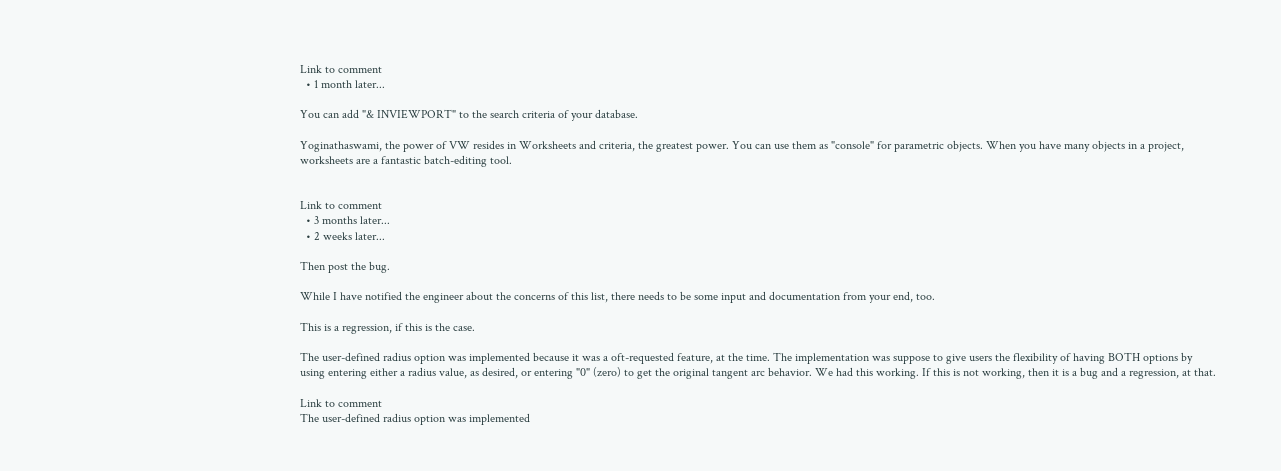Link to comment
  • 1 month later...

You can add "& INVIEWPORT" to the search criteria of your database.

Yoginathaswami, the power of VW resides in Worksheets and criteria, the greatest power. You can use them as "console" for parametric objects. When you have many objects in a project, worksheets are a fantastic batch-editing tool.


Link to comment
  • 3 months later...
  • 2 weeks later...

Then post the bug.

While I have notified the engineer about the concerns of this list, there needs to be some input and documentation from your end, too.

This is a regression, if this is the case.

The user-defined radius option was implemented because it was a oft-requested feature, at the time. The implementation was suppose to give users the flexibility of having BOTH options by using entering either a radius value, as desired, or entering "0" (zero) to get the original tangent arc behavior. We had this working. If this is not working, then it is a bug and a regression, at that.

Link to comment
The user-defined radius option was implemented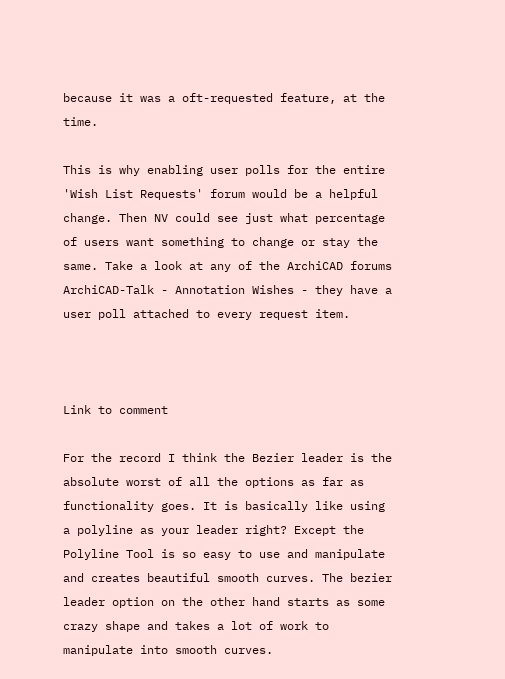because it was a oft-requested feature, at the time.

This is why enabling user polls for the entire 'Wish List Requests' forum would be a helpful change. Then NV could see just what percentage of users want something to change or stay the same. Take a look at any of the ArchiCAD forums ArchiCAD-Talk - Annotation Wishes - they have a user poll attached to every request item.



Link to comment

For the record I think the Bezier leader is the absolute worst of all the options as far as functionality goes. It is basically like using a polyline as your leader right? Except the Polyline Tool is so easy to use and manipulate and creates beautiful smooth curves. The bezier leader option on the other hand starts as some crazy shape and takes a lot of work to manipulate into smooth curves.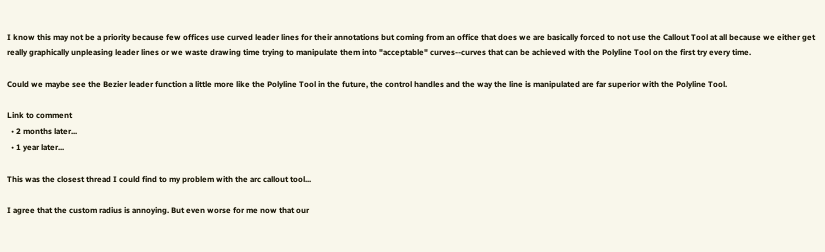I know this may not be a priority because few offices use curved leader lines for their annotations but coming from an office that does we are basically forced to not use the Callout Tool at all because we either get really graphically unpleasing leader lines or we waste drawing time trying to manipulate them into "acceptable" curves--curves that can be achieved with the Polyline Tool on the first try every time.

Could we maybe see the Bezier leader function a little more like the Polyline Tool in the future, the control handles and the way the line is manipulated are far superior with the Polyline Tool.

Link to comment
  • 2 months later...
  • 1 year later...

This was the closest thread I could find to my problem with the arc callout tool...

I agree that the custom radius is annoying. But even worse for me now that our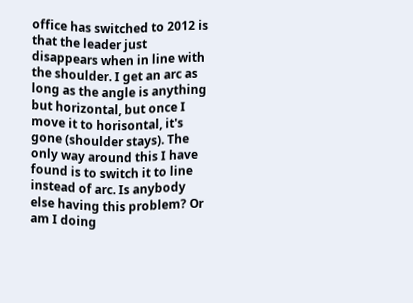office has switched to 2012 is that the leader just disappears when in line with the shoulder. I get an arc as long as the angle is anything but horizontal, but once I move it to horisontal, it's gone (shoulder stays). The only way around this I have found is to switch it to line instead of arc. Is anybody else having this problem? Or am I doing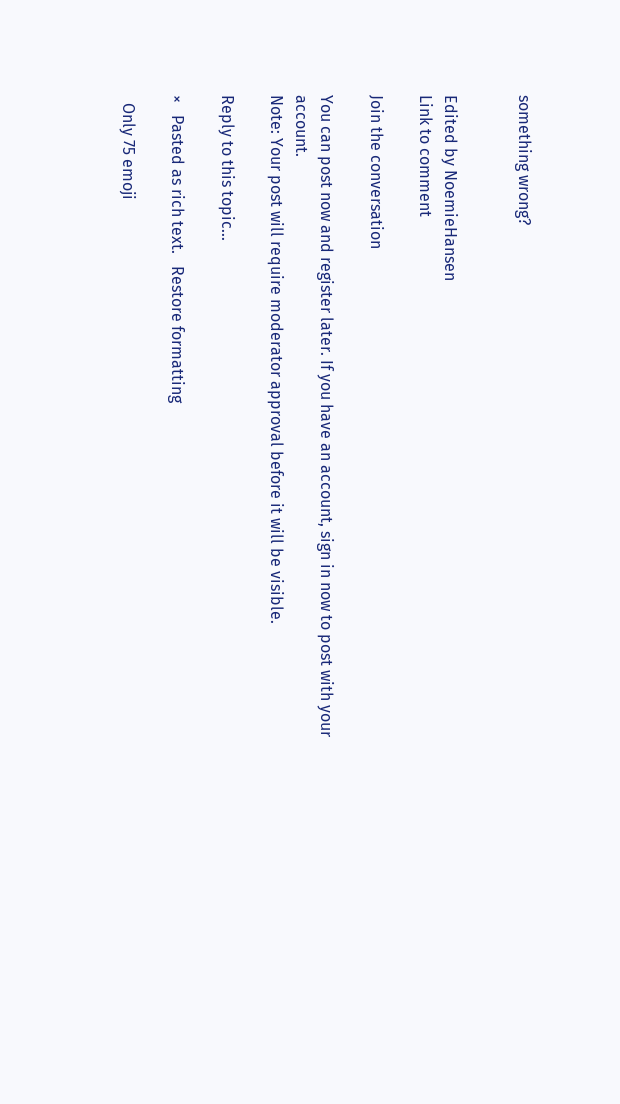something wrong?


Edited by NoemieHansen
Link to comment

Join the conversation

You can post now and register later. If you have an account, sign in now to post with your account.
Note: Your post will require moderator approval before it will be visible.

Reply to this topic...

×   Pasted as rich text.   Restore formatting

  Only 75 emoji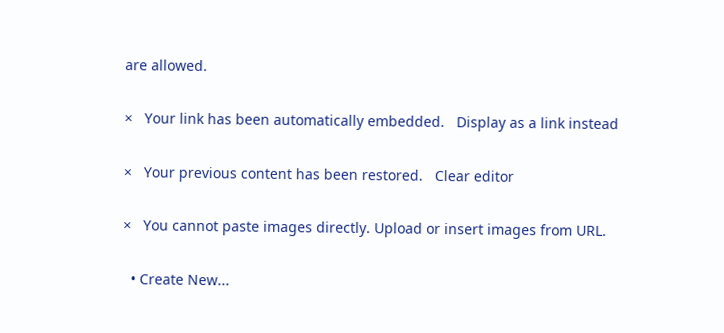are allowed.

×   Your link has been automatically embedded.   Display as a link instead

×   Your previous content has been restored.   Clear editor

×   You cannot paste images directly. Upload or insert images from URL.

  • Create New...